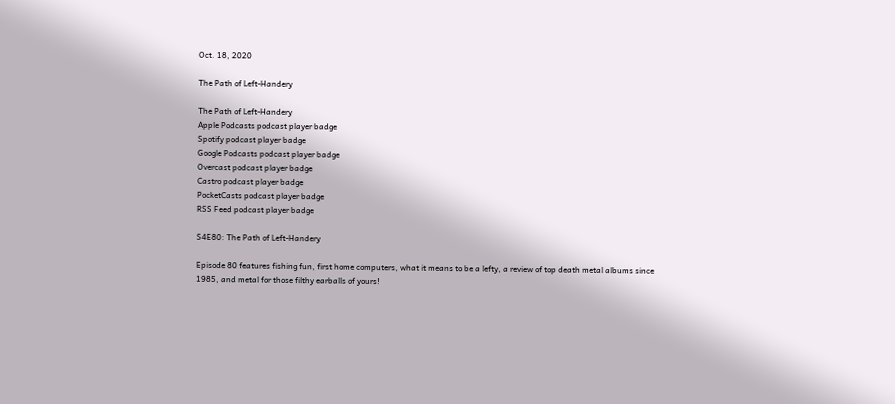Oct. 18, 2020

The Path of Left-Handery

The Path of Left-Handery
Apple Podcasts podcast player badge
Spotify podcast player badge
Google Podcasts podcast player badge
Overcast podcast player badge
Castro podcast player badge
PocketCasts podcast player badge
RSS Feed podcast player badge

S4E80: The Path of Left-Handery

Episode 80 features fishing fun, first home computers, what it means to be a lefty, a review of top death metal albums since 1985, and metal for those filthy earballs of yours!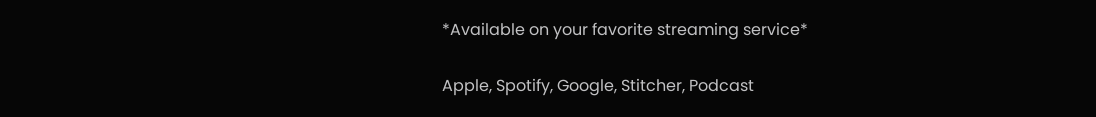*Available on your favorite streaming service*

Apple, Spotify, Google, Stitcher, Podcast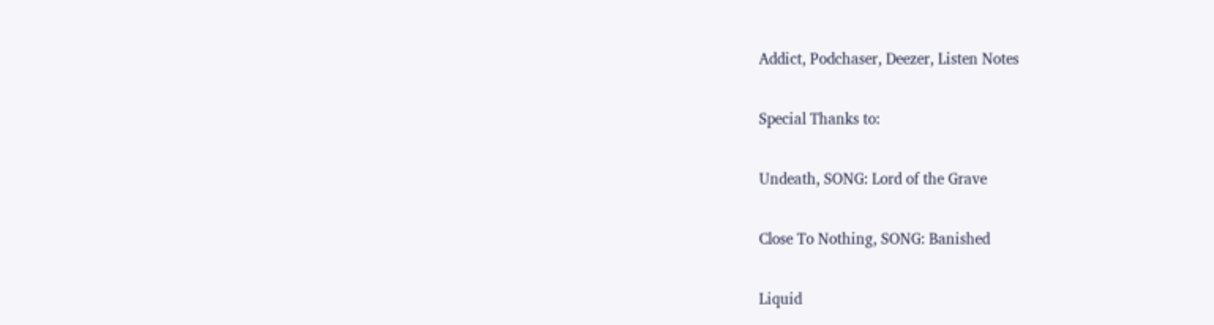Addict, Podchaser, Deezer, Listen Notes

Special Thanks to:

Undeath, SONG: Lord of the Grave

Close To Nothing, SONG: Banished

Liquid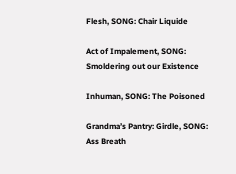Flesh, SONG: Chair Liquide

Act of Impalement, SONG: Smoldering out our Existence

Inhuman, SONG: The Poisoned

Grandma’s Pantry: Girdle, SONG: Ass Breath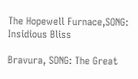The Hopewell Furnace,SONG: Insidious Bliss

Bravura, SONG: The Great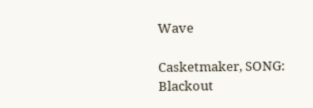Wave

Casketmaker, SONG: Blackout